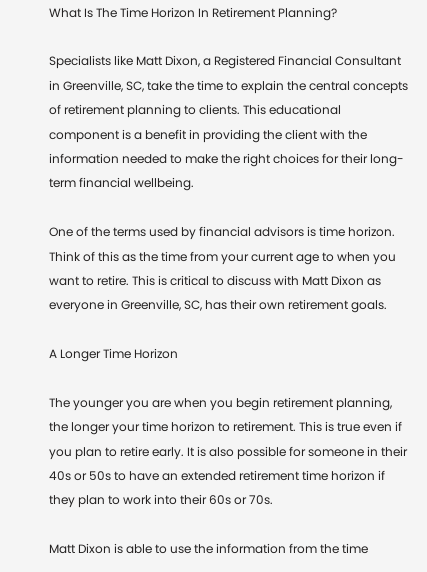What Is The Time Horizon In Retirement Planning?

Specialists like Matt Dixon, a Registered Financial Consultant in Greenville, SC, take the time to explain the central concepts of retirement planning to clients. This educational component is a benefit in providing the client with the information needed to make the right choices for their long-term financial wellbeing.

One of the terms used by financial advisors is time horizon. Think of this as the time from your current age to when you want to retire. This is critical to discuss with Matt Dixon as everyone in Greenville, SC, has their own retirement goals.

A Longer Time Horizon

The younger you are when you begin retirement planning, the longer your time horizon to retirement. This is true even if you plan to retire early. It is also possible for someone in their 40s or 50s to have an extended retirement time horizon if they plan to work into their 60s or 70s.

Matt Dixon is able to use the information from the time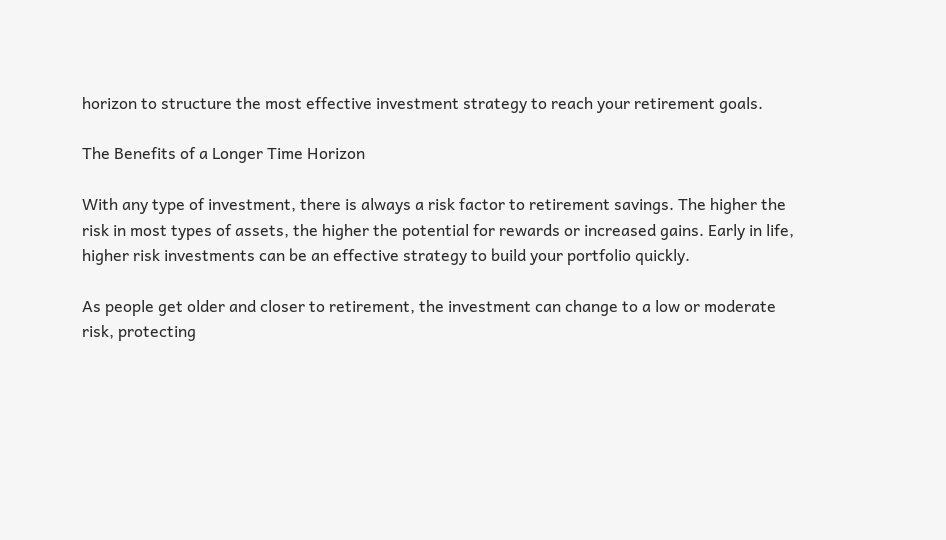horizon to structure the most effective investment strategy to reach your retirement goals.

The Benefits of a Longer Time Horizon

With any type of investment, there is always a risk factor to retirement savings. The higher the risk in most types of assets, the higher the potential for rewards or increased gains. Early in life, higher risk investments can be an effective strategy to build your portfolio quickly.

As people get older and closer to retirement, the investment can change to a low or moderate risk, protecting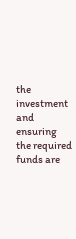the investment and ensuring the required funds are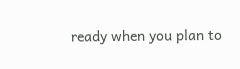ready when you plan to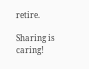retire.

Sharing is caring!